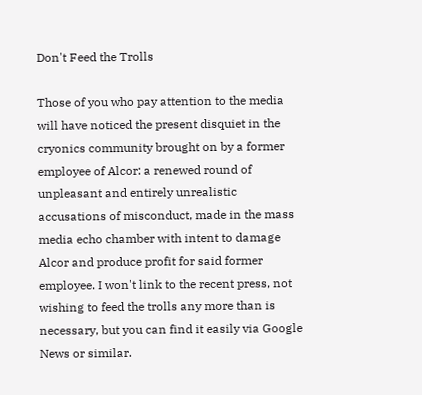Don't Feed the Trolls

Those of you who pay attention to the media will have noticed the present disquiet in the cryonics community brought on by a former employee of Alcor: a renewed round of unpleasant and entirely unrealistic accusations of misconduct, made in the mass media echo chamber with intent to damage Alcor and produce profit for said former employee. I won't link to the recent press, not wishing to feed the trolls any more than is necessary, but you can find it easily via Google News or similar.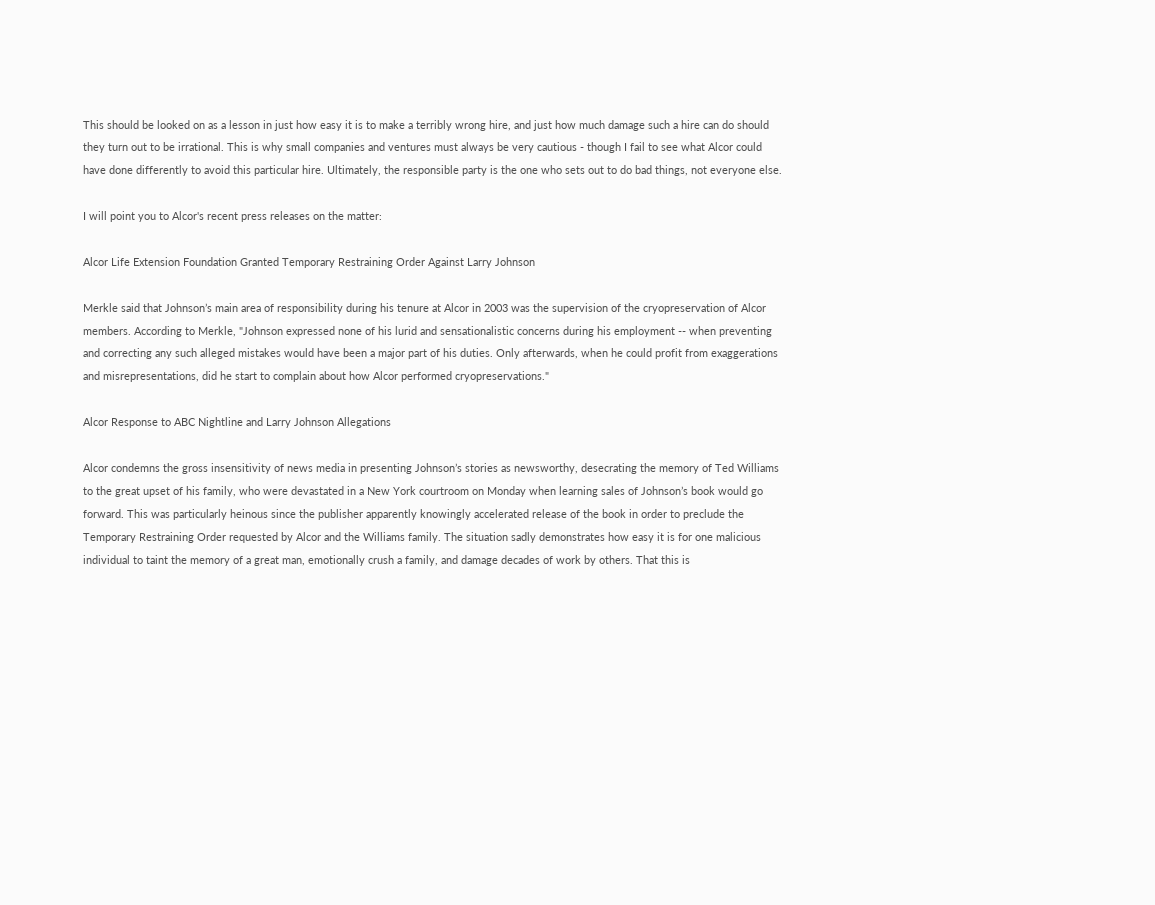This should be looked on as a lesson in just how easy it is to make a terribly wrong hire, and just how much damage such a hire can do should they turn out to be irrational. This is why small companies and ventures must always be very cautious - though I fail to see what Alcor could have done differently to avoid this particular hire. Ultimately, the responsible party is the one who sets out to do bad things, not everyone else.

I will point you to Alcor's recent press releases on the matter:

Alcor Life Extension Foundation Granted Temporary Restraining Order Against Larry Johnson

Merkle said that Johnson’s main area of responsibility during his tenure at Alcor in 2003 was the supervision of the cryopreservation of Alcor members. According to Merkle, "Johnson expressed none of his lurid and sensationalistic concerns during his employment -- when preventing and correcting any such alleged mistakes would have been a major part of his duties. Only afterwards, when he could profit from exaggerations and misrepresentations, did he start to complain about how Alcor performed cryopreservations."

Alcor Response to ABC Nightline and Larry Johnson Allegations

Alcor condemns the gross insensitivity of news media in presenting Johnson’s stories as newsworthy, desecrating the memory of Ted Williams to the great upset of his family, who were devastated in a New York courtroom on Monday when learning sales of Johnson’s book would go forward. This was particularly heinous since the publisher apparently knowingly accelerated release of the book in order to preclude the Temporary Restraining Order requested by Alcor and the Williams family. The situation sadly demonstrates how easy it is for one malicious individual to taint the memory of a great man, emotionally crush a family, and damage decades of work by others. That this is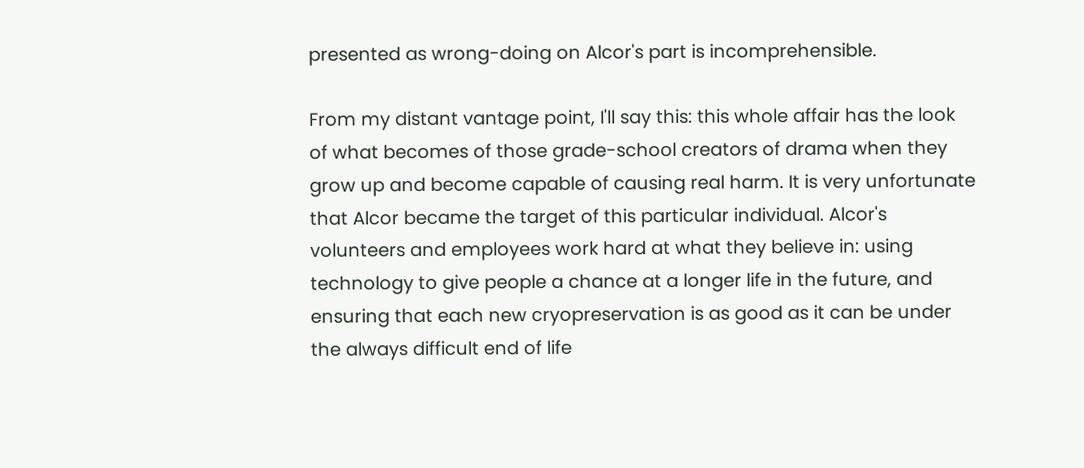presented as wrong-doing on Alcor's part is incomprehensible.

From my distant vantage point, I'll say this: this whole affair has the look of what becomes of those grade-school creators of drama when they grow up and become capable of causing real harm. It is very unfortunate that Alcor became the target of this particular individual. Alcor's volunteers and employees work hard at what they believe in: using technology to give people a chance at a longer life in the future, and ensuring that each new cryopreservation is as good as it can be under the always difficult end of life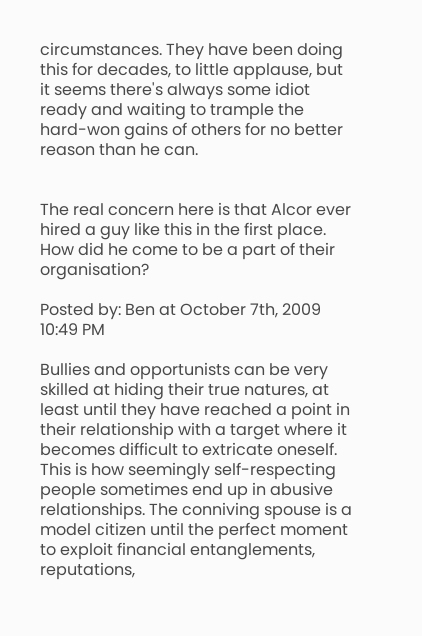circumstances. They have been doing this for decades, to little applause, but it seems there's always some idiot ready and waiting to trample the hard-won gains of others for no better reason than he can.


The real concern here is that Alcor ever hired a guy like this in the first place. How did he come to be a part of their organisation?

Posted by: Ben at October 7th, 2009 10:49 PM

Bullies and opportunists can be very skilled at hiding their true natures, at least until they have reached a point in their relationship with a target where it becomes difficult to extricate oneself. This is how seemingly self-respecting people sometimes end up in abusive relationships. The conniving spouse is a model citizen until the perfect moment to exploit financial entanglements, reputations,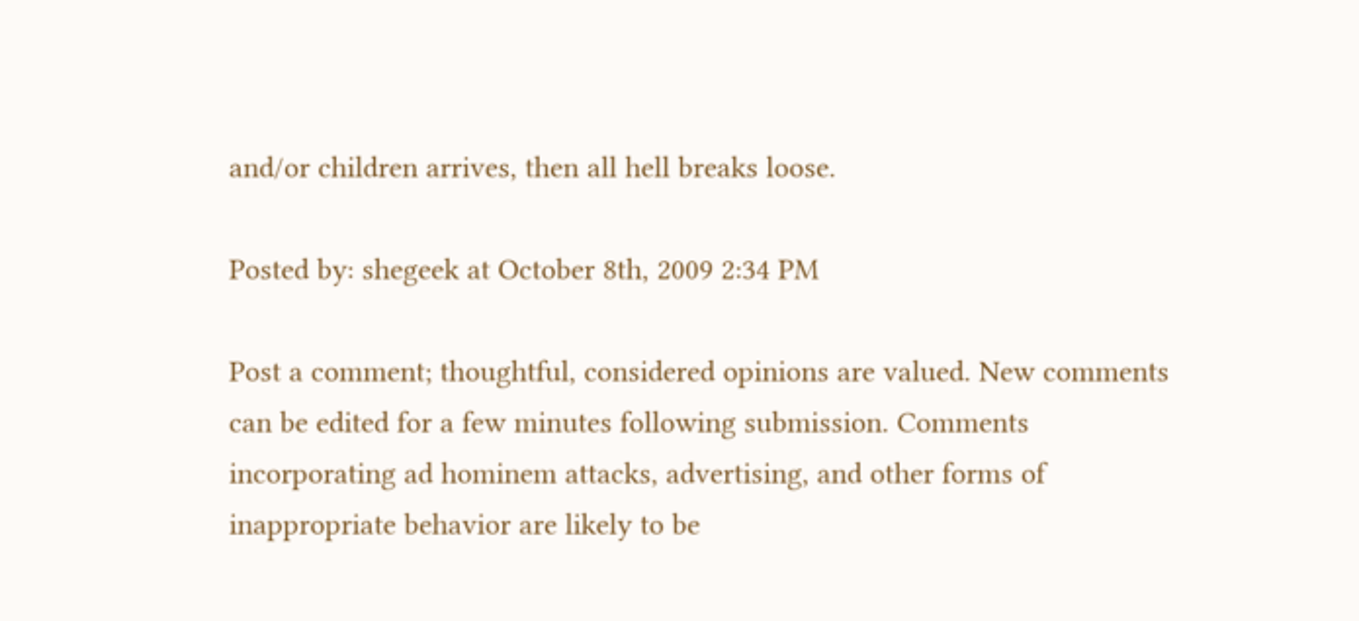and/or children arrives, then all hell breaks loose.

Posted by: shegeek at October 8th, 2009 2:34 PM

Post a comment; thoughtful, considered opinions are valued. New comments can be edited for a few minutes following submission. Comments incorporating ad hominem attacks, advertising, and other forms of inappropriate behavior are likely to be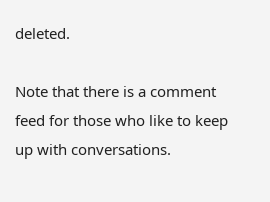deleted.

Note that there is a comment feed for those who like to keep up with conversations.